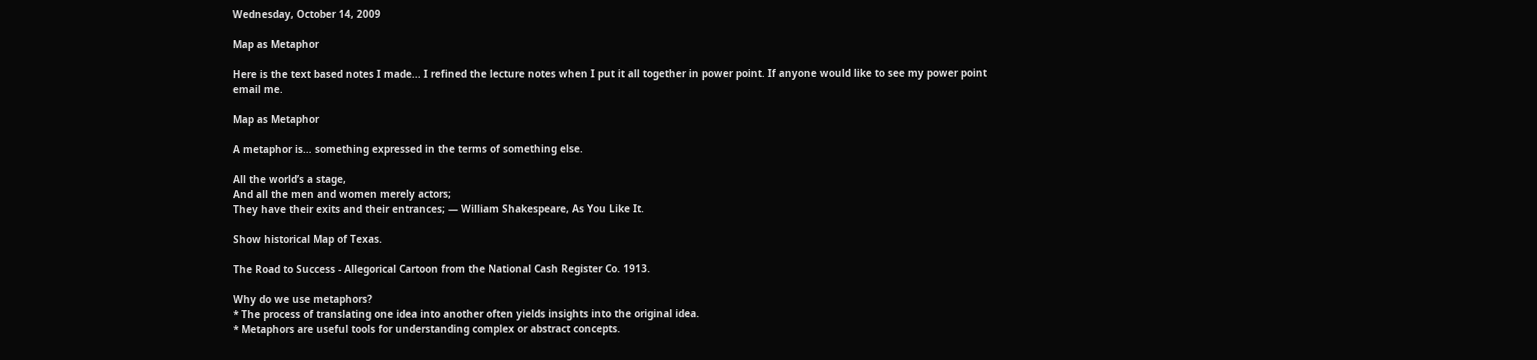Wednesday, October 14, 2009

Map as Metaphor

Here is the text based notes I made... I refined the lecture notes when I put it all together in power point. If anyone would like to see my power point email me.

Map as Metaphor

A metaphor is… something expressed in the terms of something else.

All the world’s a stage,
And all the men and women merely actors;
They have their exits and their entrances; — William Shakespeare, As You Like It.

Show historical Map of Texas.

The Road to Success - Allegorical Cartoon from the National Cash Register Co. 1913.

Why do we use metaphors?
* The process of translating one idea into another often yields insights into the original idea.
* Metaphors are useful tools for understanding complex or abstract concepts.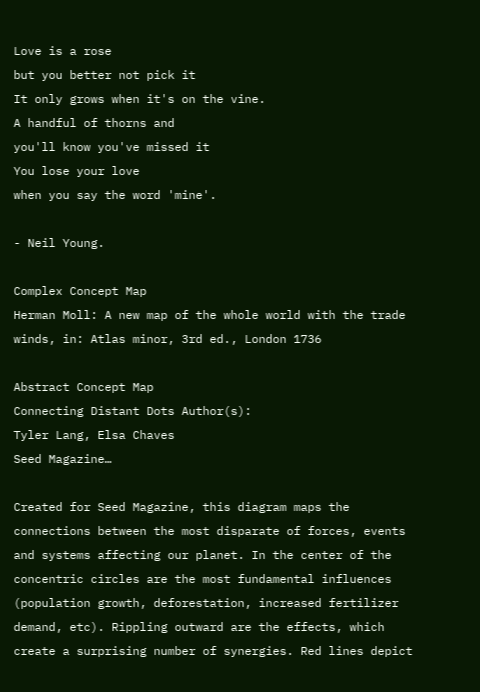Love is a rose
but you better not pick it
It only grows when it's on the vine.
A handful of thorns and
you'll know you've missed it
You lose your love
when you say the word 'mine'.

- Neil Young.

Complex Concept Map
Herman Moll: A new map of the whole world with the trade winds, in: Atlas minor, 3rd ed., London 1736

Abstract Concept Map
Connecting Distant Dots Author(s):
Tyler Lang, Elsa Chaves
Seed Magazine…

Created for Seed Magazine, this diagram maps the connections between the most disparate of forces, events and systems affecting our planet. In the center of the concentric circles are the most fundamental influences (population growth, deforestation, increased fertilizer demand, etc). Rippling outward are the effects, which create a surprising number of synergies. Red lines depict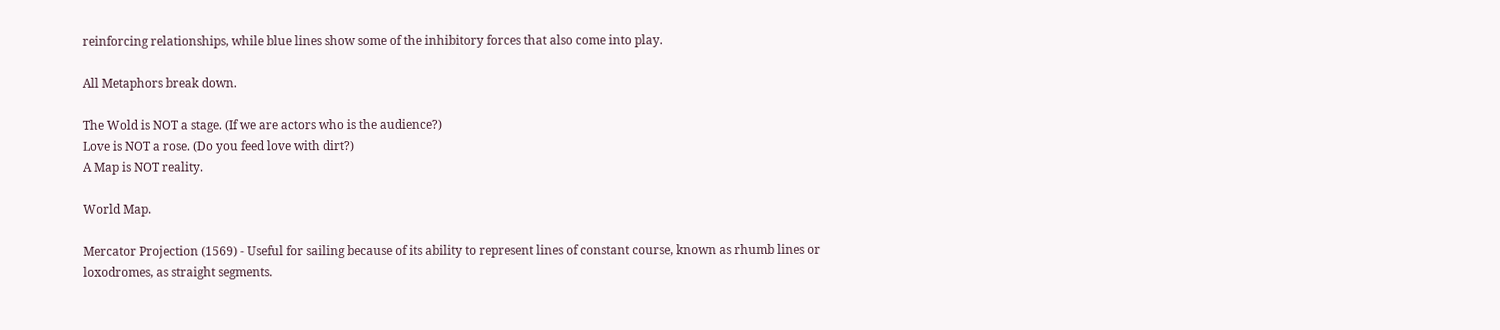reinforcing relationships, while blue lines show some of the inhibitory forces that also come into play.

All Metaphors break down.

The Wold is NOT a stage. (If we are actors who is the audience?)
Love is NOT a rose. (Do you feed love with dirt?)
A Map is NOT reality.

World Map.

Mercator Projection (1569) - Useful for sailing because of its ability to represent lines of constant course, known as rhumb lines or loxodromes, as straight segments.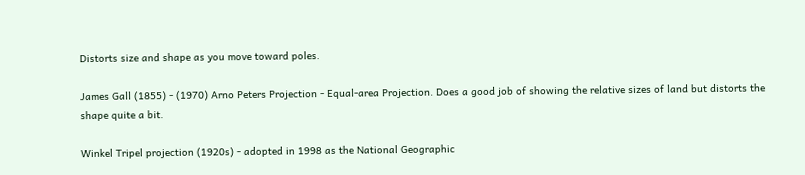Distorts size and shape as you move toward poles.

James Gall (1855) - (1970) Arno Peters Projection - Equal-area Projection. Does a good job of showing the relative sizes of land but distorts the shape quite a bit.

Winkel Tripel projection (1920s) - adopted in 1998 as the National Geographic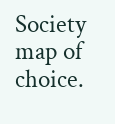Society map of choice.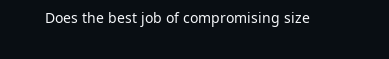Does the best job of compromising size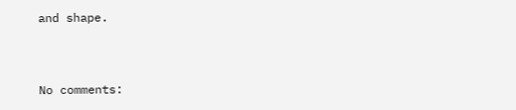and shape.


No comments: